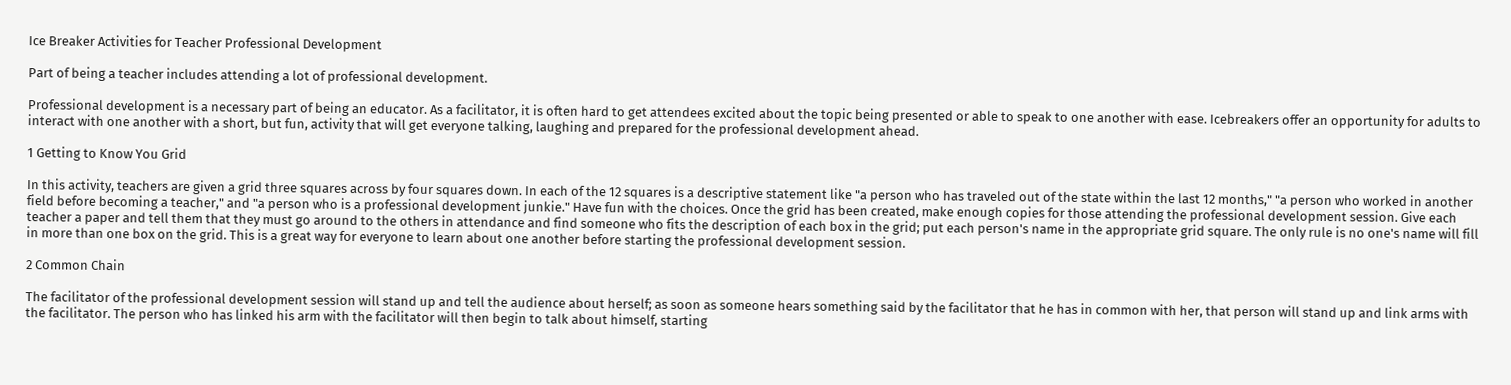Ice Breaker Activities for Teacher Professional Development

Part of being a teacher includes attending a lot of professional development.

Professional development is a necessary part of being an educator. As a facilitator, it is often hard to get attendees excited about the topic being presented or able to speak to one another with ease. Icebreakers offer an opportunity for adults to interact with one another with a short, but fun, activity that will get everyone talking, laughing and prepared for the professional development ahead.

1 Getting to Know You Grid

In this activity, teachers are given a grid three squares across by four squares down. In each of the 12 squares is a descriptive statement like "a person who has traveled out of the state within the last 12 months," "a person who worked in another field before becoming a teacher," and "a person who is a professional development junkie." Have fun with the choices. Once the grid has been created, make enough copies for those attending the professional development session. Give each teacher a paper and tell them that they must go around to the others in attendance and find someone who fits the description of each box in the grid; put each person's name in the appropriate grid square. The only rule is no one's name will fill in more than one box on the grid. This is a great way for everyone to learn about one another before starting the professional development session.

2 Common Chain

The facilitator of the professional development session will stand up and tell the audience about herself; as soon as someone hears something said by the facilitator that he has in common with her, that person will stand up and link arms with the facilitator. The person who has linked his arm with the facilitator will then begin to talk about himself, starting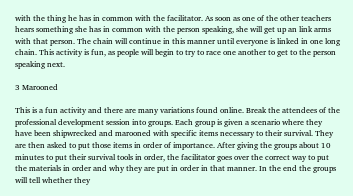with the thing he has in common with the facilitator. As soon as one of the other teachers hears something she has in common with the person speaking, she will get up an link arms with that person. The chain will continue in this manner until everyone is linked in one long chain. This activity is fun, as people will begin to try to race one another to get to the person speaking next.

3 Marooned

This is a fun activity and there are many variations found online. Break the attendees of the professional development session into groups. Each group is given a scenario where they have been shipwrecked and marooned with specific items necessary to their survival. They are then asked to put those items in order of importance. After giving the groups about 10 minutes to put their survival tools in order, the facilitator goes over the correct way to put the materials in order and why they are put in order in that manner. In the end the groups will tell whether they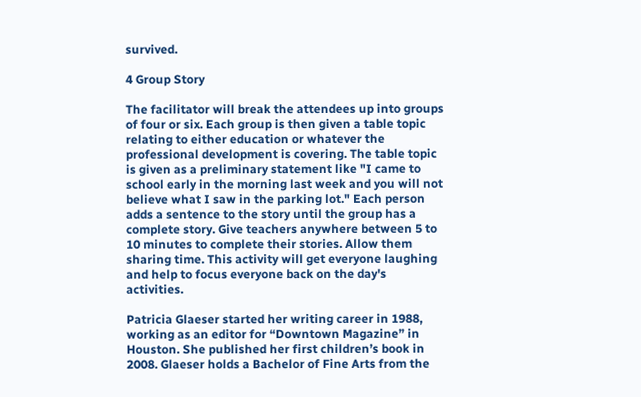survived.

4 Group Story

The facilitator will break the attendees up into groups of four or six. Each group is then given a table topic relating to either education or whatever the professional development is covering. The table topic is given as a preliminary statement like "I came to school early in the morning last week and you will not believe what I saw in the parking lot." Each person adds a sentence to the story until the group has a complete story. Give teachers anywhere between 5 to 10 minutes to complete their stories. Allow them sharing time. This activity will get everyone laughing and help to focus everyone back on the day's activities.

Patricia Glaeser started her writing career in 1988, working as an editor for “Downtown Magazine” in Houston. She published her first children’s book in 2008. Glaeser holds a Bachelor of Fine Arts from the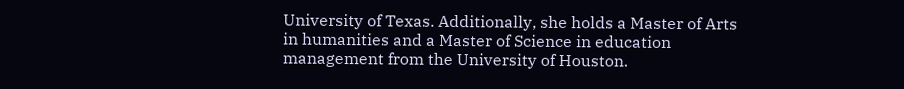University of Texas. Additionally, she holds a Master of Arts in humanities and a Master of Science in education management from the University of Houston.